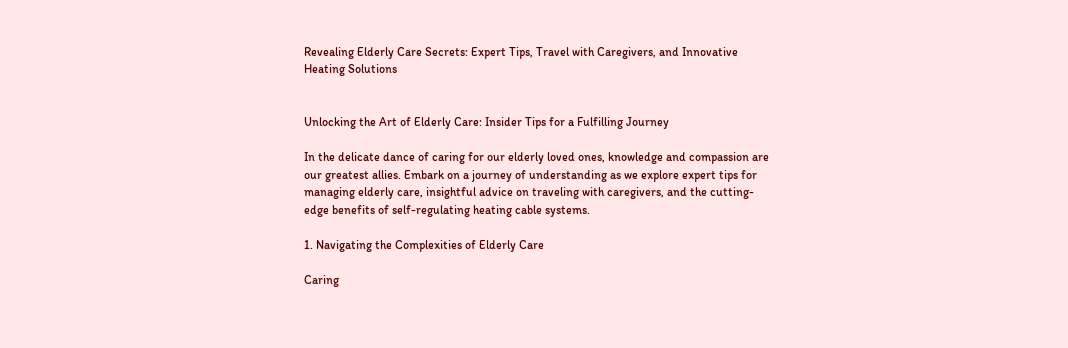Revealing Elderly Care Secrets: Expert Tips, Travel with Caregivers, and Innovative Heating Solutions


Unlocking the Art of Elderly Care: Insider Tips for a Fulfilling Journey

In the delicate dance of caring for our elderly loved ones, knowledge and compassion are our greatest allies. Embark on a journey of understanding as we explore expert tips for managing elderly care, insightful advice on traveling with caregivers, and the cutting-edge benefits of self-regulating heating cable systems.

1. Navigating the Complexities of Elderly Care

Caring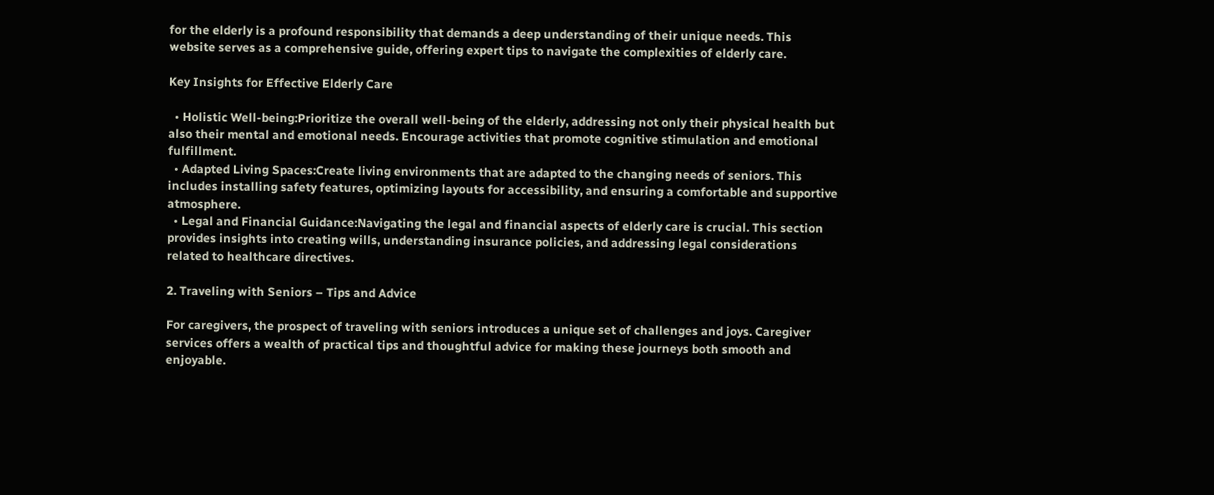for the elderly is a profound responsibility that demands a deep understanding of their unique needs. This website serves as a comprehensive guide, offering expert tips to navigate the complexities of elderly care.

Key Insights for Effective Elderly Care

  • Holistic Well-being:Prioritize the overall well-being of the elderly, addressing not only their physical health but also their mental and emotional needs. Encourage activities that promote cognitive stimulation and emotional fulfillment.
  • Adapted Living Spaces:Create living environments that are adapted to the changing needs of seniors. This includes installing safety features, optimizing layouts for accessibility, and ensuring a comfortable and supportive atmosphere.
  • Legal and Financial Guidance:Navigating the legal and financial aspects of elderly care is crucial. This section provides insights into creating wills, understanding insurance policies, and addressing legal considerations related to healthcare directives.

2. Traveling with Seniors – Tips and Advice

For caregivers, the prospect of traveling with seniors introduces a unique set of challenges and joys. Caregiver services offers a wealth of practical tips and thoughtful advice for making these journeys both smooth and enjoyable.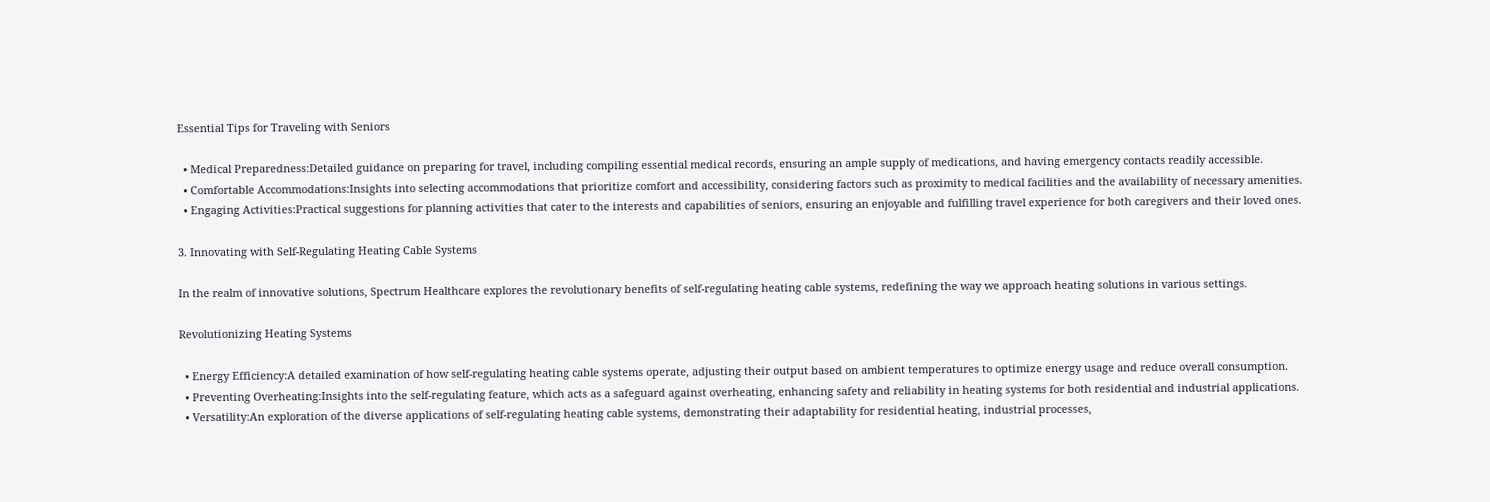Essential Tips for Traveling with Seniors

  • Medical Preparedness:Detailed guidance on preparing for travel, including compiling essential medical records, ensuring an ample supply of medications, and having emergency contacts readily accessible.
  • Comfortable Accommodations:Insights into selecting accommodations that prioritize comfort and accessibility, considering factors such as proximity to medical facilities and the availability of necessary amenities.
  • Engaging Activities:Practical suggestions for planning activities that cater to the interests and capabilities of seniors, ensuring an enjoyable and fulfilling travel experience for both caregivers and their loved ones.

3. Innovating with Self-Regulating Heating Cable Systems

In the realm of innovative solutions, Spectrum Healthcare explores the revolutionary benefits of self-regulating heating cable systems, redefining the way we approach heating solutions in various settings.

Revolutionizing Heating Systems

  • Energy Efficiency:A detailed examination of how self-regulating heating cable systems operate, adjusting their output based on ambient temperatures to optimize energy usage and reduce overall consumption.
  • Preventing Overheating:Insights into the self-regulating feature, which acts as a safeguard against overheating, enhancing safety and reliability in heating systems for both residential and industrial applications.
  • Versatility:An exploration of the diverse applications of self-regulating heating cable systems, demonstrating their adaptability for residential heating, industrial processes,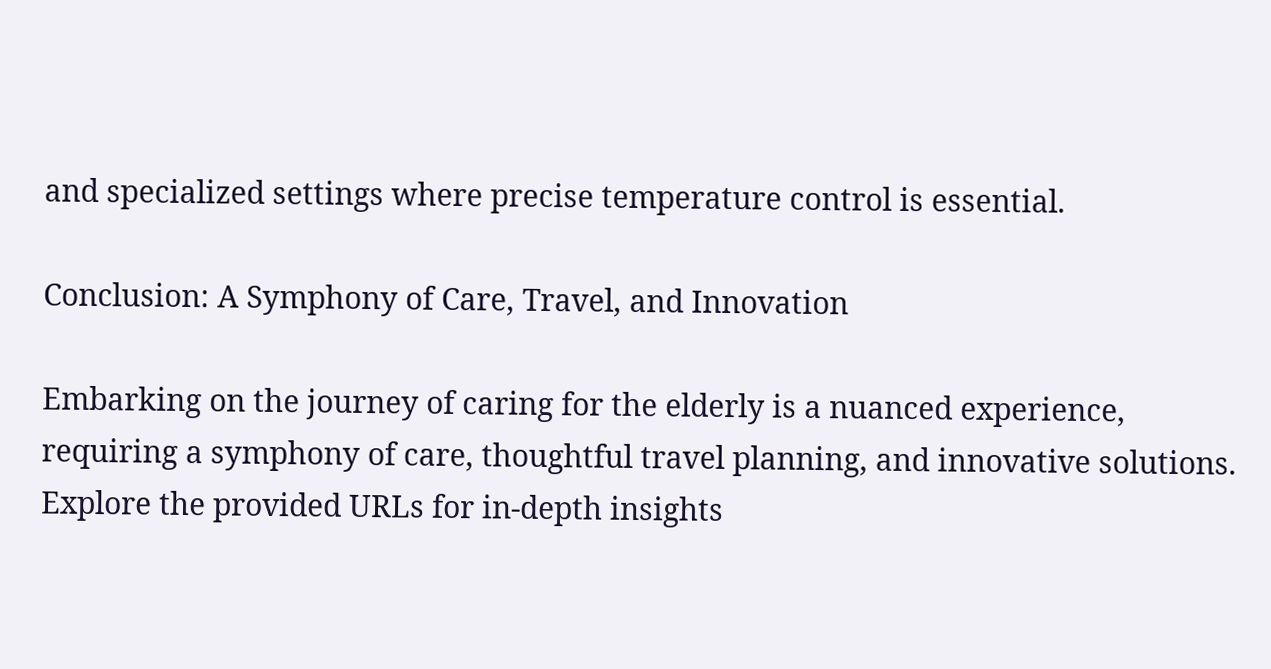and specialized settings where precise temperature control is essential.

Conclusion: A Symphony of Care, Travel, and Innovation

Embarking on the journey of caring for the elderly is a nuanced experience, requiring a symphony of care, thoughtful travel planning, and innovative solutions. Explore the provided URLs for in-depth insights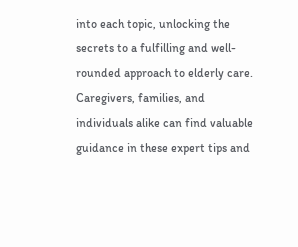into each topic, unlocking the secrets to a fulfilling and well-rounded approach to elderly care. Caregivers, families, and individuals alike can find valuable guidance in these expert tips and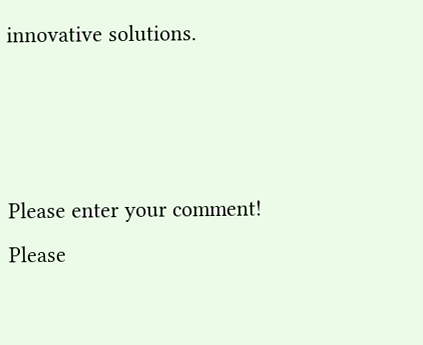innovative solutions.



Please enter your comment!
Please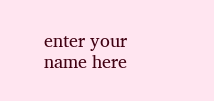enter your name here